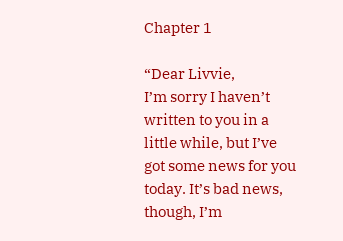Chapter 1

“Dear Livvie,
I’m sorry I haven’t written to you in a little while, but I’ve got some news for you today. It’s bad news, though, I’m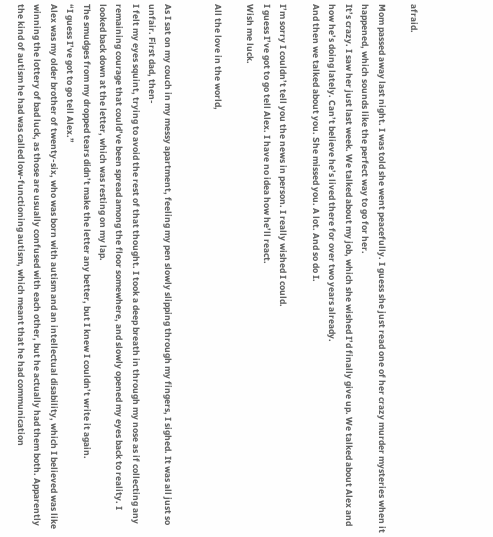afraid.

Mom passed away last night. I was told she went peacefully. I guess she just read one of her crazy murder mysteries when it happened, which sounds like the perfect way to go for her.
It’s crazy. I saw her just last week. We talked about my job, which she wished I’d finally give up. We talked about Alex and how he’s doing lately. Can’t believe he’s lived there for over two years already.
And then we talked about you. She missed you. A lot. And so do I.

I’m sorry I couldn’t tell you the news in person. I really wished I could.
I guess I’ve got to go tell Alex. I have no idea how he’ll react.
Wish me luck.

All the love in the world,


As I sat on my couch in my messy apartment, feeling my pen slowly slipping through my fingers, I sighed. It was all just so unfair. First dad, then-
I felt my eyes squint, trying to avoid the rest of that thought. I took a deep breath in through my nose as if collecting any remaining courage that could’ve been spread among the floor somewhere, and slowly opened my eyes back to reality. I looked back down at the letter, which was resting on my lap.
The smudges from my dropped tears didn’t make the letter any better, but I knew I couldn’t write it again.
“I guess I’ve got to go tell Alex.”
Alex was my older brother of twenty-six, who was born with autism and an intellectual disability, which I believed was like winning the lottery of bad luck, as those are usually confused with each other, but he actually had them both. Apparently the kind of autism he had was called low-functioning autism, which meant that he had communication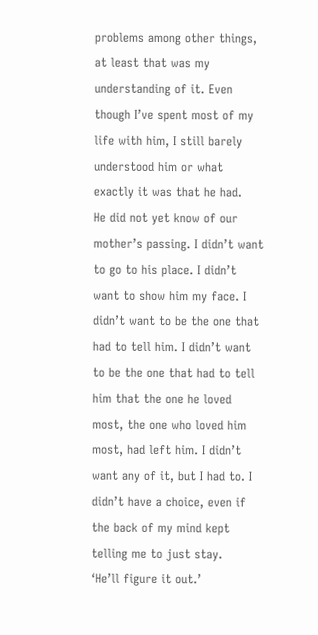problems among other things, at least that was my understanding of it. Even though I’ve spent most of my life with him, I still barely understood him or what exactly it was that he had.
He did not yet know of our mother’s passing. I didn’t want to go to his place. I didn’t want to show him my face. I didn’t want to be the one that had to tell him. I didn’t want to be the one that had to tell him that the one he loved most, the one who loved him most, had left him. I didn’t want any of it, but I had to. I didn’t have a choice, even if the back of my mind kept telling me to just stay.
‘He’ll figure it out.’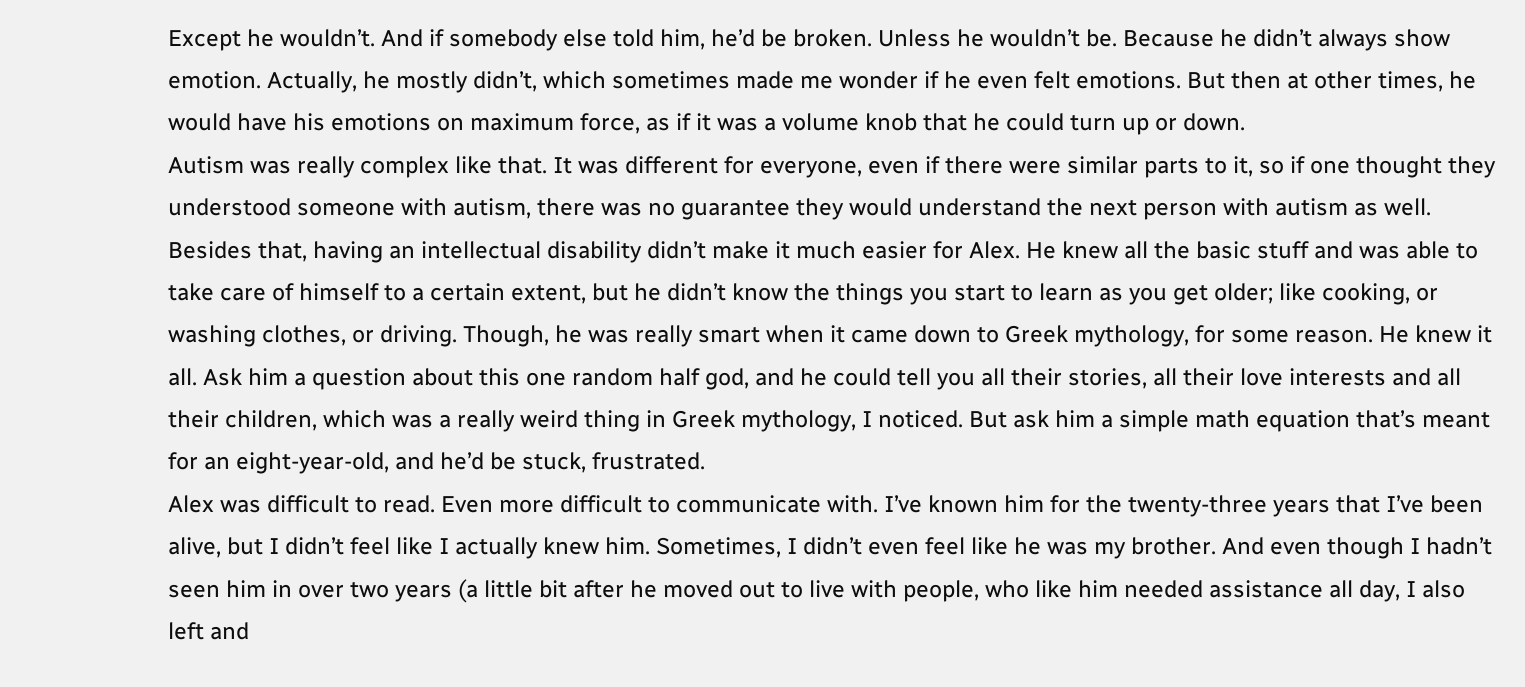Except he wouldn’t. And if somebody else told him, he’d be broken. Unless he wouldn’t be. Because he didn’t always show emotion. Actually, he mostly didn’t, which sometimes made me wonder if he even felt emotions. But then at other times, he would have his emotions on maximum force, as if it was a volume knob that he could turn up or down.
Autism was really complex like that. It was different for everyone, even if there were similar parts to it, so if one thought they understood someone with autism, there was no guarantee they would understand the next person with autism as well.
Besides that, having an intellectual disability didn’t make it much easier for Alex. He knew all the basic stuff and was able to take care of himself to a certain extent, but he didn’t know the things you start to learn as you get older; like cooking, or washing clothes, or driving. Though, he was really smart when it came down to Greek mythology, for some reason. He knew it all. Ask him a question about this one random half god, and he could tell you all their stories, all their love interests and all their children, which was a really weird thing in Greek mythology, I noticed. But ask him a simple math equation that’s meant for an eight-year-old, and he’d be stuck, frustrated.
Alex was difficult to read. Even more difficult to communicate with. I’ve known him for the twenty-three years that I’ve been alive, but I didn’t feel like I actually knew him. Sometimes, I didn’t even feel like he was my brother. And even though I hadn’t seen him in over two years (a little bit after he moved out to live with people, who like him needed assistance all day, I also left and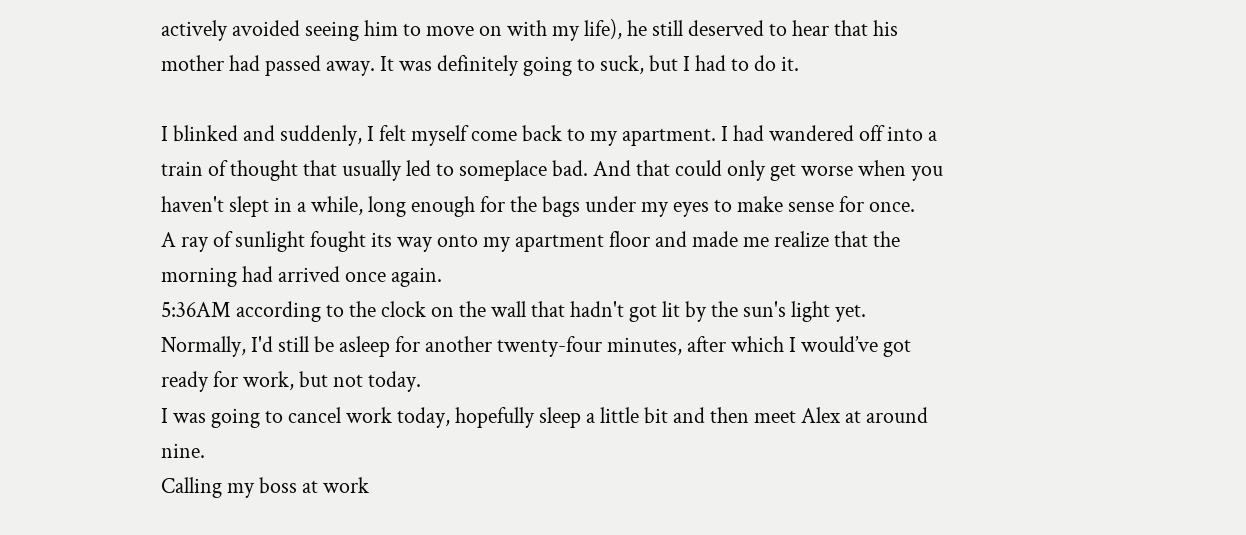actively avoided seeing him to move on with my life), he still deserved to hear that his mother had passed away. It was definitely going to suck, but I had to do it.

I blinked and suddenly, I felt myself come back to my apartment. I had wandered off into a train of thought that usually led to someplace bad. And that could only get worse when you haven't slept in a while, long enough for the bags under my eyes to make sense for once.
A ray of sunlight fought its way onto my apartment floor and made me realize that the morning had arrived once again.
5:36AM according to the clock on the wall that hadn't got lit by the sun's light yet. Normally, I'd still be asleep for another twenty-four minutes, after which I would’ve got ready for work, but not today.
I was going to cancel work today, hopefully sleep a little bit and then meet Alex at around nine.
Calling my boss at work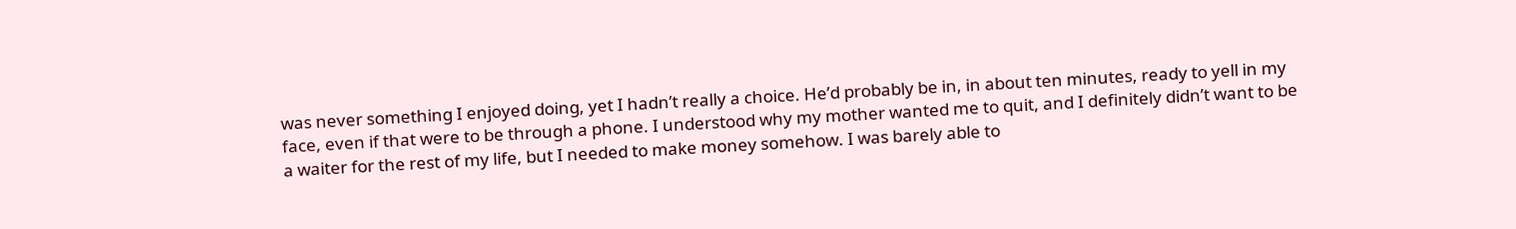was never something I enjoyed doing, yet I hadn’t really a choice. He’d probably be in, in about ten minutes, ready to yell in my face, even if that were to be through a phone. I understood why my mother wanted me to quit, and I definitely didn’t want to be a waiter for the rest of my life, but I needed to make money somehow. I was barely able to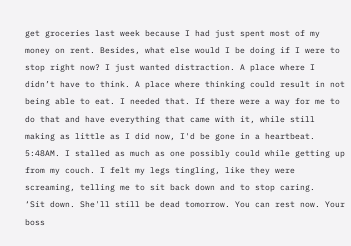get groceries last week because I had just spent most of my money on rent. Besides, what else would I be doing if I were to stop right now? I just wanted distraction. A place where I didn’t have to think. A place where thinking could result in not being able to eat. I needed that. If there were a way for me to do that and have everything that came with it, while still making as little as I did now, I'd be gone in a heartbeat.
5:48AM. I stalled as much as one possibly could while getting up from my couch. I felt my legs tingling, like they were screaming, telling me to sit back down and to stop caring.
‘Sit down. She'll still be dead tomorrow. You can rest now. Your boss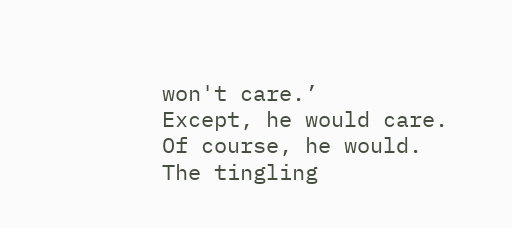won't care.’
Except, he would care. Of course, he would.
The tingling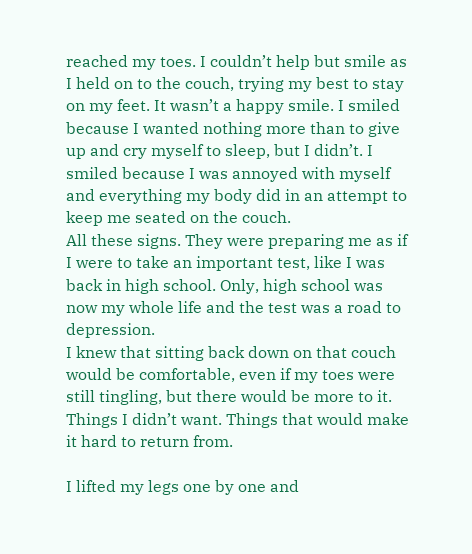reached my toes. I couldn’t help but smile as I held on to the couch, trying my best to stay on my feet. It wasn’t a happy smile. I smiled because I wanted nothing more than to give up and cry myself to sleep, but I didn’t. I smiled because I was annoyed with myself and everything my body did in an attempt to keep me seated on the couch.
All these signs. They were preparing me as if I were to take an important test, like I was back in high school. Only, high school was now my whole life and the test was a road to depression.
I knew that sitting back down on that couch would be comfortable, even if my toes were still tingling, but there would be more to it. Things I didn’t want. Things that would make it hard to return from.

I lifted my legs one by one and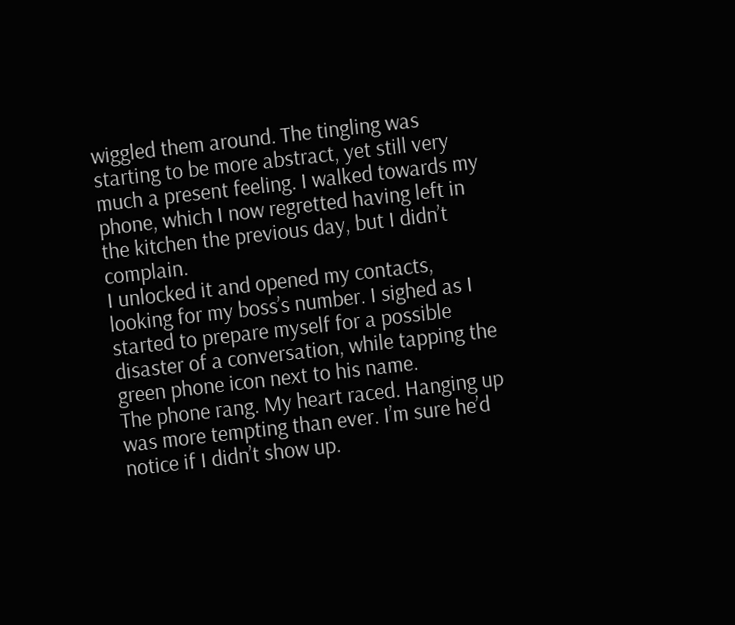wiggled them around. The tingling was starting to be more abstract, yet still very much a present feeling. I walked towards my phone, which I now regretted having left in the kitchen the previous day, but I didn’t complain.
I unlocked it and opened my contacts, looking for my boss’s number. I sighed as I started to prepare myself for a possible disaster of a conversation, while tapping the green phone icon next to his name.
The phone rang. My heart raced. Hanging up was more tempting than ever. I’m sure he’d notice if I didn’t show up.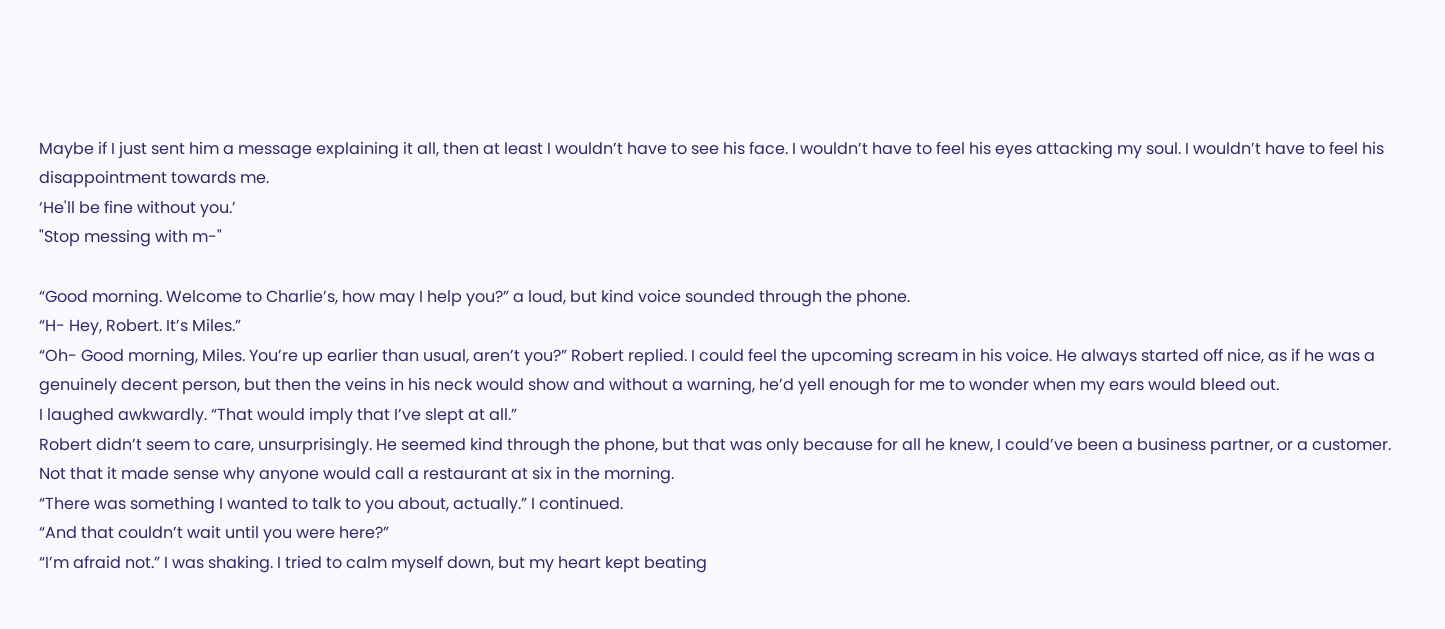Maybe if I just sent him a message explaining it all, then at least I wouldn’t have to see his face. I wouldn’t have to feel his eyes attacking my soul. I wouldn’t have to feel his disappointment towards me.
‘He'll be fine without you.’
"Stop messing with m-"

“Good morning. Welcome to Charlie’s, how may I help you?” a loud, but kind voice sounded through the phone.
“H- Hey, Robert. It’s Miles.”
“Oh- Good morning, Miles. You’re up earlier than usual, aren’t you?” Robert replied. I could feel the upcoming scream in his voice. He always started off nice, as if he was a genuinely decent person, but then the veins in his neck would show and without a warning, he’d yell enough for me to wonder when my ears would bleed out.
I laughed awkwardly. “That would imply that I’ve slept at all.”
Robert didn’t seem to care, unsurprisingly. He seemed kind through the phone, but that was only because for all he knew, I could’ve been a business partner, or a customer. Not that it made sense why anyone would call a restaurant at six in the morning.
“There was something I wanted to talk to you about, actually.” I continued.
“And that couldn’t wait until you were here?”
“I’m afraid not.” I was shaking. I tried to calm myself down, but my heart kept beating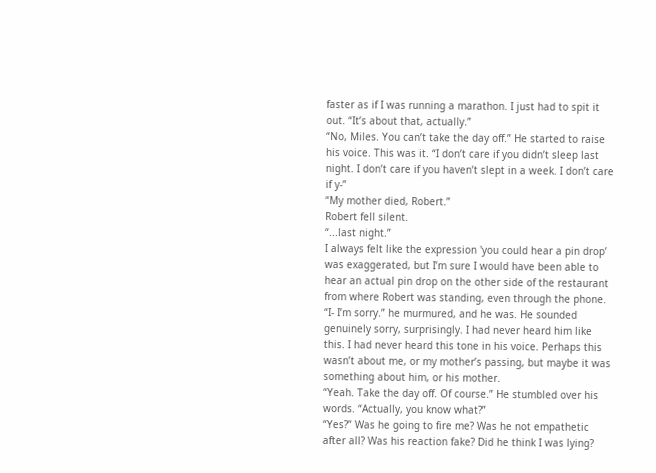faster as if I was running a marathon. I just had to spit it out. “It’s about that, actually.”
“No, Miles. You can’t take the day off.” He started to raise his voice. This was it. “I don’t care if you didn’t sleep last night. I don’t care if you haven’t slept in a week. I don’t care if y-”
“My mother died, Robert.”
Robert fell silent.
“...last night.”
I always felt like the expression 'you could hear a pin drop’ was exaggerated, but I’m sure I would have been able to hear an actual pin drop on the other side of the restaurant from where Robert was standing, even through the phone.
“I- I’m sorry.” he murmured, and he was. He sounded genuinely sorry, surprisingly. I had never heard him like this. I had never heard this tone in his voice. Perhaps this wasn’t about me, or my mother’s passing, but maybe it was something about him, or his mother.
“Yeah. Take the day off. Of course.” He stumbled over his words. “Actually, you know what?”
“Yes?” Was he going to fire me? Was he not empathetic after all? Was his reaction fake? Did he think I was lying?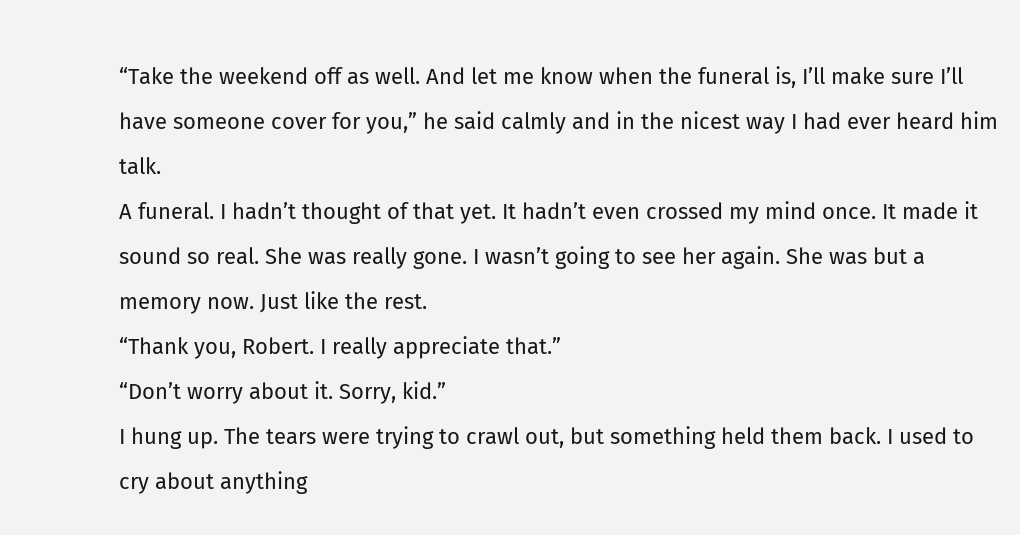“Take the weekend off as well. And let me know when the funeral is, I’ll make sure I’ll have someone cover for you,” he said calmly and in the nicest way I had ever heard him talk.
A funeral. I hadn’t thought of that yet. It hadn’t even crossed my mind once. It made it sound so real. She was really gone. I wasn’t going to see her again. She was but a memory now. Just like the rest.
“Thank you, Robert. I really appreciate that.”
“Don’t worry about it. Sorry, kid.”
I hung up. The tears were trying to crawl out, but something held them back. I used to cry about anything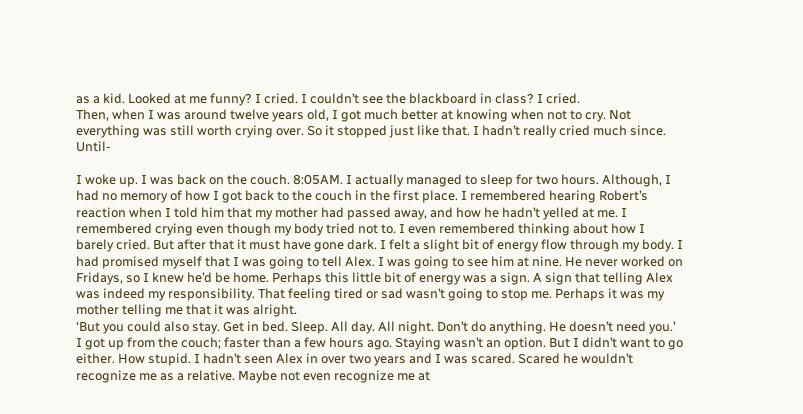as a kid. Looked at me funny? I cried. I couldn’t see the blackboard in class? I cried.
Then, when I was around twelve years old, I got much better at knowing when not to cry. Not everything was still worth crying over. So it stopped just like that. I hadn’t really cried much since. Until-

I woke up. I was back on the couch. 8:05AM. I actually managed to sleep for two hours. Although, I had no memory of how I got back to the couch in the first place. I remembered hearing Robert’s reaction when I told him that my mother had passed away, and how he hadn’t yelled at me. I remembered crying even though my body tried not to. I even remembered thinking about how I barely cried. But after that it must have gone dark. I felt a slight bit of energy flow through my body. I had promised myself that I was going to tell Alex. I was going to see him at nine. He never worked on Fridays, so I knew he’d be home. Perhaps this little bit of energy was a sign. A sign that telling Alex was indeed my responsibility. That feeling tired or sad wasn’t going to stop me. Perhaps it was my mother telling me that it was alright.
‘But you could also stay. Get in bed. Sleep. All day. All night. Don’t do anything. He doesn’t need you.’
I got up from the couch; faster than a few hours ago. Staying wasn’t an option. But I didn’t want to go either. How stupid. I hadn’t seen Alex in over two years and I was scared. Scared he wouldn’t recognize me as a relative. Maybe not even recognize me at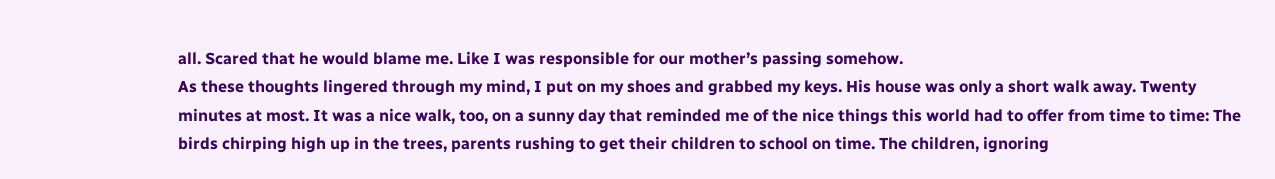all. Scared that he would blame me. Like I was responsible for our mother’s passing somehow.
As these thoughts lingered through my mind, I put on my shoes and grabbed my keys. His house was only a short walk away. Twenty minutes at most. It was a nice walk, too, on a sunny day that reminded me of the nice things this world had to offer from time to time: The birds chirping high up in the trees, parents rushing to get their children to school on time. The children, ignoring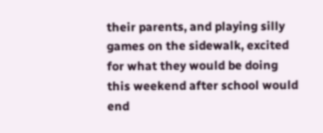their parents, and playing silly games on the sidewalk, excited for what they would be doing this weekend after school would end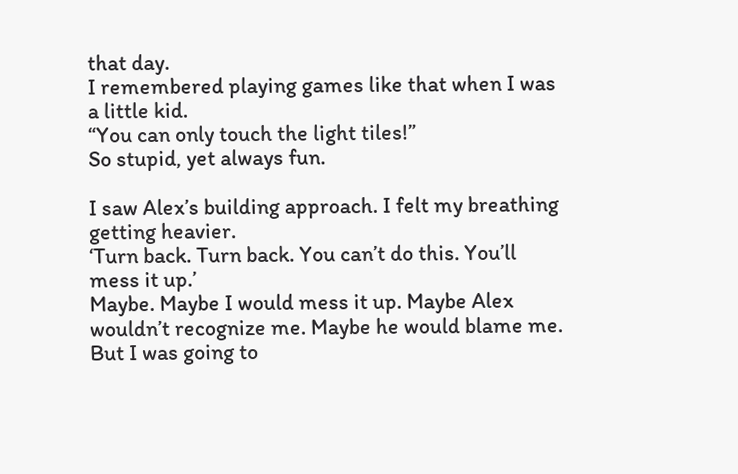that day.
I remembered playing games like that when I was a little kid.
“You can only touch the light tiles!”
So stupid, yet always fun.

I saw Alex’s building approach. I felt my breathing getting heavier.
‘Turn back. Turn back. You can’t do this. You’ll mess it up.’
Maybe. Maybe I would mess it up. Maybe Alex wouldn’t recognize me. Maybe he would blame me. But I was going to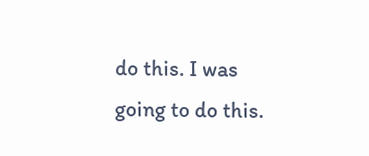do this. I was going to do this.